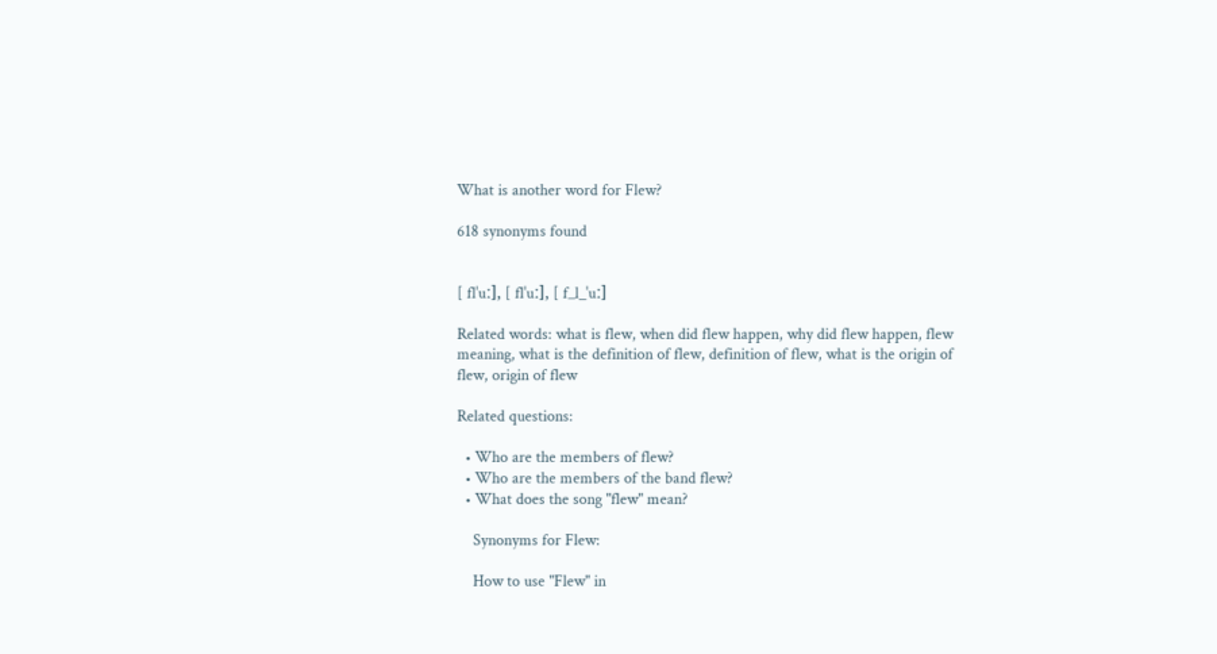What is another word for Flew?

618 synonyms found


[ flˈuː], [ flˈuː], [ f_l_ˈuː]

Related words: what is flew, when did flew happen, why did flew happen, flew meaning, what is the definition of flew, definition of flew, what is the origin of flew, origin of flew

Related questions:

  • Who are the members of flew?
  • Who are the members of the band flew?
  • What does the song "flew" mean?

    Synonyms for Flew:

    How to use "Flew" in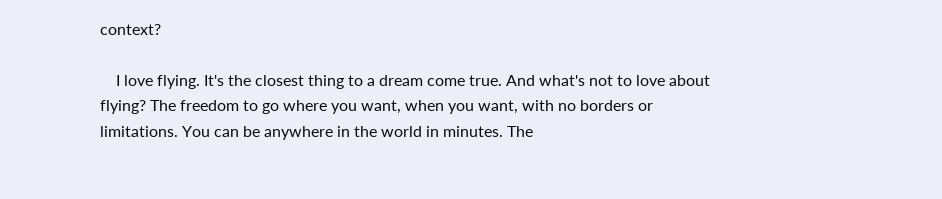context?

    I love flying. It's the closest thing to a dream come true. And what's not to love about flying? The freedom to go where you want, when you want, with no borders or limitations. You can be anywhere in the world in minutes. The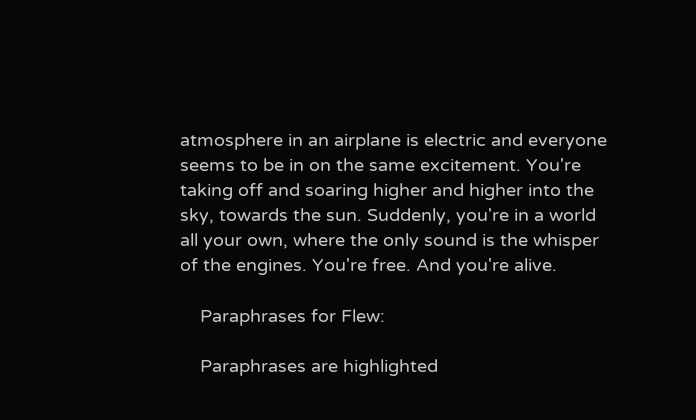atmosphere in an airplane is electric and everyone seems to be in on the same excitement. You're taking off and soaring higher and higher into the sky, towards the sun. Suddenly, you're in a world all your own, where the only sound is the whisper of the engines. You're free. And you're alive.

    Paraphrases for Flew:

    Paraphrases are highlighted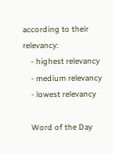according to their relevancy:
    - highest relevancy
    - medium relevancy
    - lowest relevancy

    Word of the Day